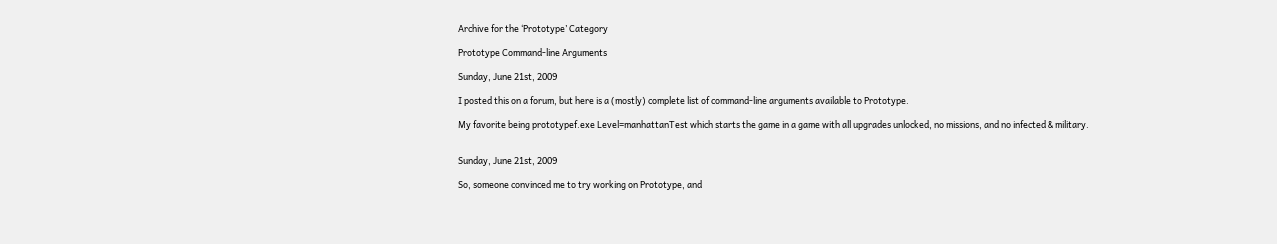Archive for the ‘Prototype’ Category

Prototype Command-line Arguments

Sunday, June 21st, 2009

I posted this on a forum, but here is a (mostly) complete list of command-line arguments available to Prototype.

My favorite being prototypef.exe Level=manhattanTest which starts the game in a game with all upgrades unlocked, no missions, and no infected & military.


Sunday, June 21st, 2009

So, someone convinced me to try working on Prototype, and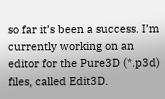so far it’s been a success. I’m currently working on an editor for the Pure3D (*.p3d) files, called Edit3D.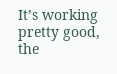It’s working pretty good, the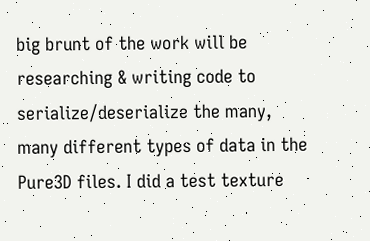big brunt of the work will be researching & writing code to serialize/deserialize the many, many different types of data in the Pure3D files. I did a test texture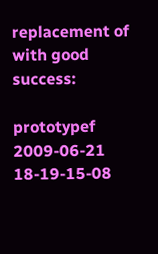replacement of with good success:

prototypef 2009-06-21 18-19-15-08